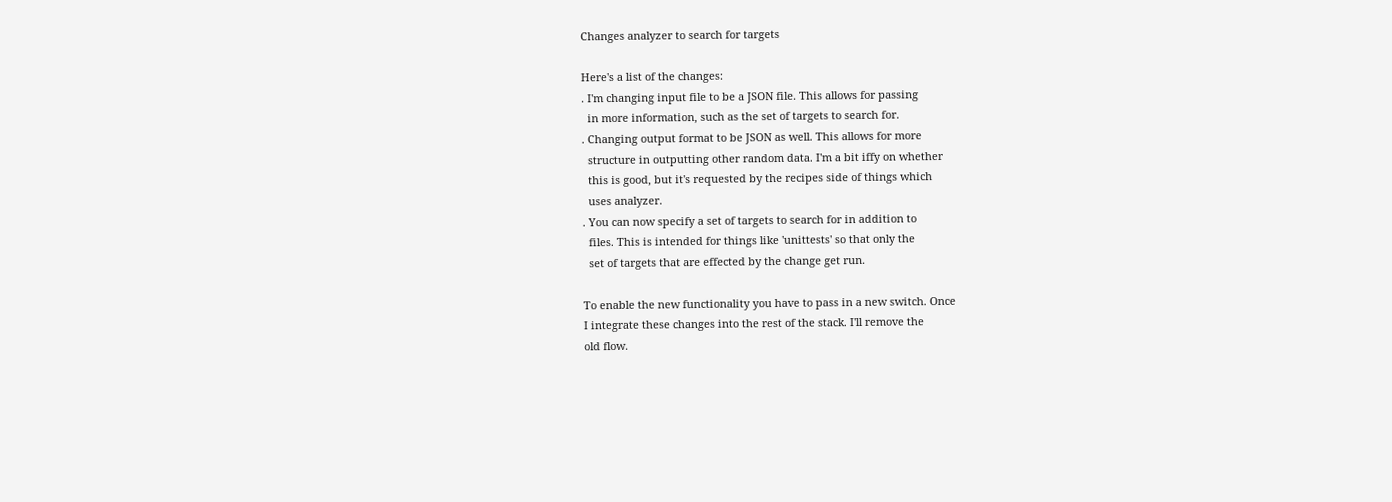Changes analyzer to search for targets

Here's a list of the changes:
. I'm changing input file to be a JSON file. This allows for passing
  in more information, such as the set of targets to search for.
. Changing output format to be JSON as well. This allows for more
  structure in outputting other random data. I'm a bit iffy on whether
  this is good, but it's requested by the recipes side of things which
  uses analyzer.
. You can now specify a set of targets to search for in addition to
  files. This is intended for things like 'unittests' so that only the
  set of targets that are effected by the change get run.

To enable the new functionality you have to pass in a new switch. Once
I integrate these changes into the rest of the stack. I'll remove the
old flow.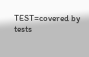TEST=covered by tests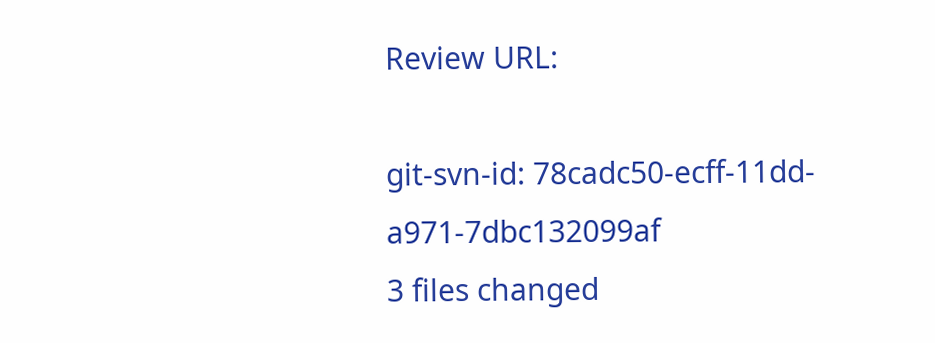Review URL:

git-svn-id: 78cadc50-ecff-11dd-a971-7dbc132099af
3 files changed